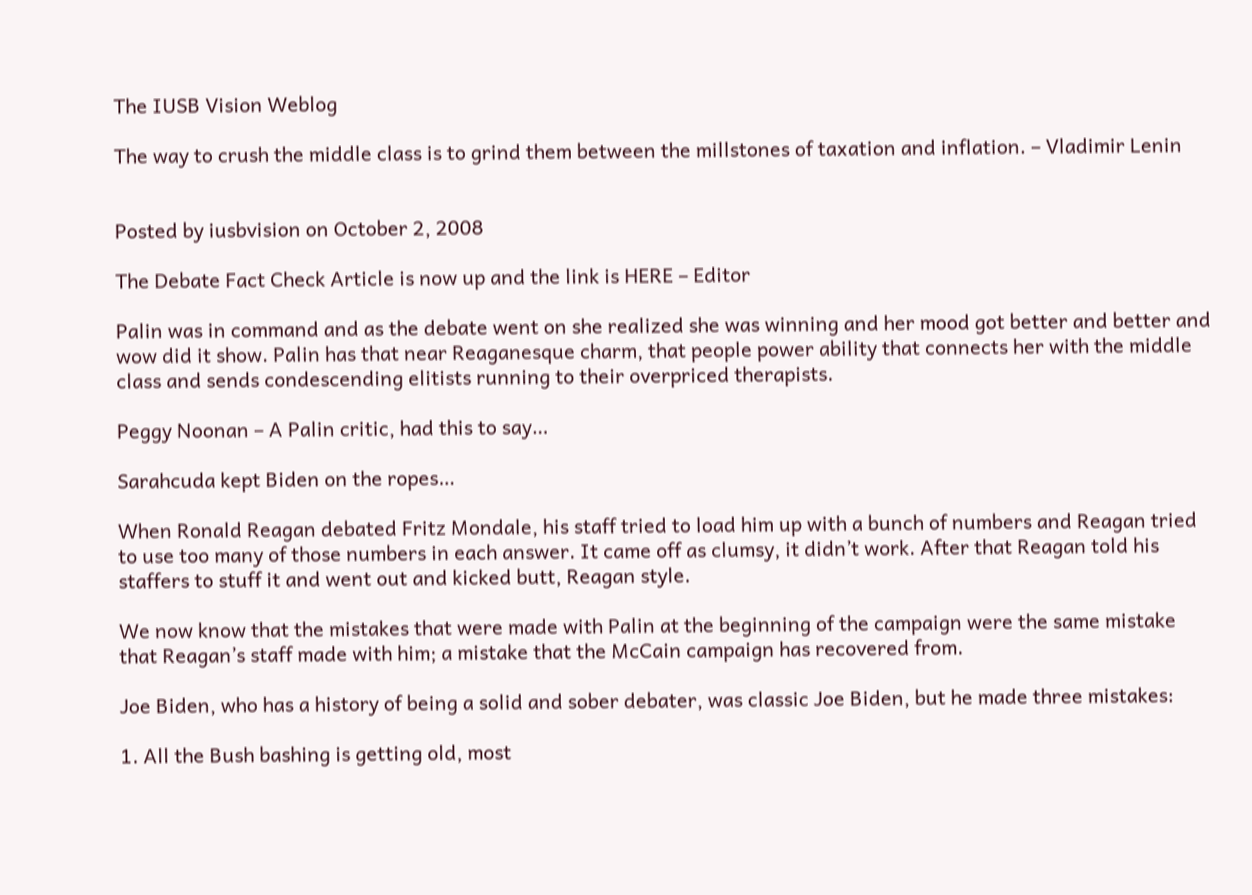The IUSB Vision Weblog

The way to crush the middle class is to grind them between the millstones of taxation and inflation. – Vladimir Lenin


Posted by iusbvision on October 2, 2008

The Debate Fact Check Article is now up and the link is HERE – Editor

Palin was in command and as the debate went on she realized she was winning and her mood got better and better and wow did it show. Palin has that near Reaganesque charm, that people power ability that connects her with the middle class and sends condescending elitists running to their overpriced therapists.

Peggy Noonan – A Palin critic, had this to say…

Sarahcuda kept Biden on the ropes…

When Ronald Reagan debated Fritz Mondale, his staff tried to load him up with a bunch of numbers and Reagan tried to use too many of those numbers in each answer. It came off as clumsy, it didn’t work. After that Reagan told his staffers to stuff it and went out and kicked butt, Reagan style.

We now know that the mistakes that were made with Palin at the beginning of the campaign were the same mistake that Reagan’s staff made with him; a mistake that the McCain campaign has recovered from.

Joe Biden, who has a history of being a solid and sober debater, was classic Joe Biden, but he made three mistakes:

1. All the Bush bashing is getting old, most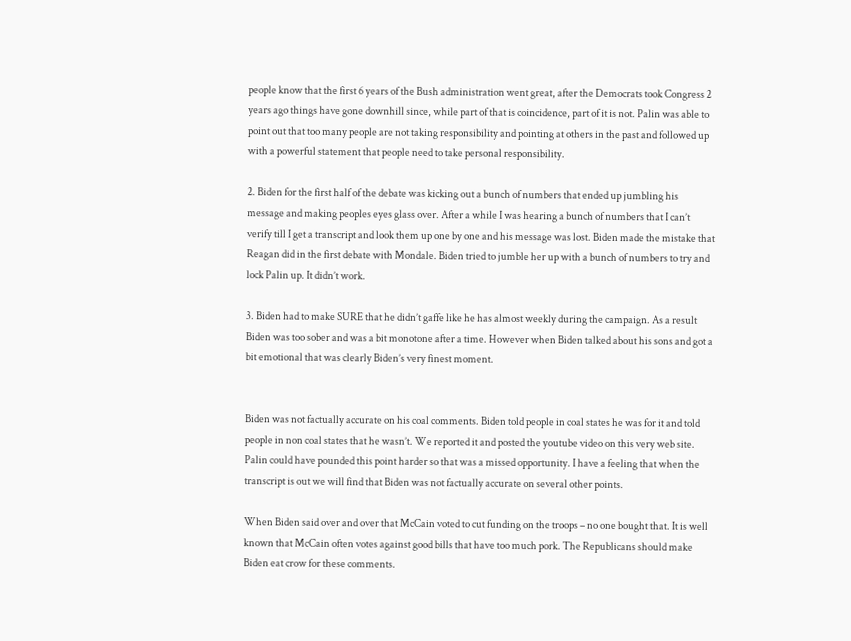people know that the first 6 years of the Bush administration went great, after the Democrats took Congress 2 years ago things have gone downhill since, while part of that is coincidence, part of it is not. Palin was able to point out that too many people are not taking responsibility and pointing at others in the past and followed up with a powerful statement that people need to take personal responsibility.

2. Biden for the first half of the debate was kicking out a bunch of numbers that ended up jumbling his message and making peoples eyes glass over. After a while I was hearing a bunch of numbers that I can’t verify till I get a transcript and look them up one by one and his message was lost. Biden made the mistake that Reagan did in the first debate with Mondale. Biden tried to jumble her up with a bunch of numbers to try and lock Palin up. It didn’t work.

3. Biden had to make SURE that he didn’t gaffe like he has almost weekly during the campaign. As a result Biden was too sober and was a bit monotone after a time. However when Biden talked about his sons and got a bit emotional that was clearly Biden’s very finest moment.


Biden was not factually accurate on his coal comments. Biden told people in coal states he was for it and told people in non coal states that he wasn’t. We reported it and posted the youtube video on this very web site. Palin could have pounded this point harder so that was a missed opportunity. I have a feeling that when the transcript is out we will find that Biden was not factually accurate on several other points.

When Biden said over and over that McCain voted to cut funding on the troops – no one bought that. It is well known that McCain often votes against good bills that have too much pork. The Republicans should make Biden eat crow for these comments.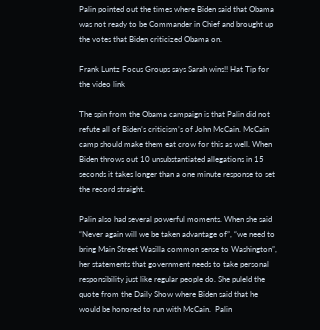Palin pointed out the times where Biden said that Obama was not ready to be Commander in Chief and brought up the votes that Biden criticized Obama on.

Frank Luntz Focus Groups says Sarah wins!! Hat Tip for the video link

The spin from the Obama campaign is that Palin did not refute all of Biden’s criticism’s of John McCain. McCain camp should make them eat crow for this as well. When Biden throws out 10 unsubstantiated allegations in 15 seconds it takes longer than a one minute response to set the record straight.

Palin also had several powerful moments. When she said “Never again will we be taken advantage of”, “we need to bring Main Street Wasilla common sense to Washington”, her statements that government needs to take personal responsibility just like regular people do. She puleld the quote from the Daily Show where Biden said that he would be honored to run with McCain.  Palin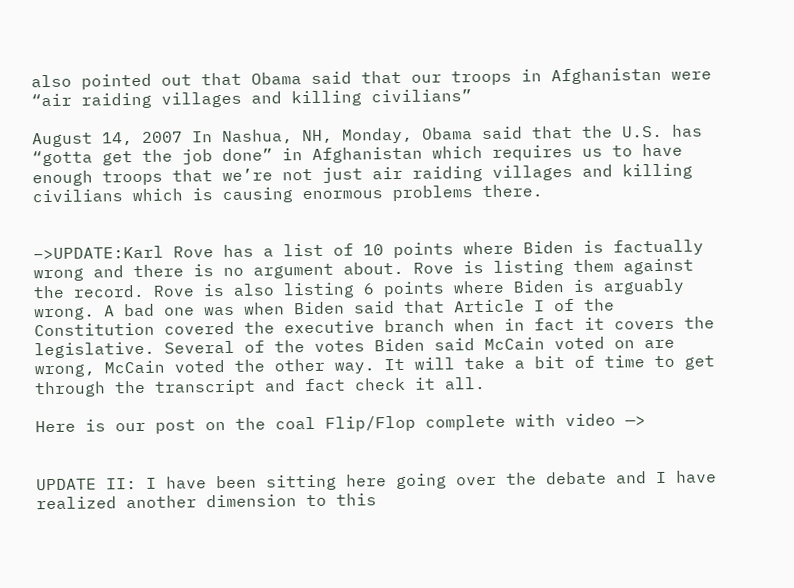also pointed out that Obama said that our troops in Afghanistan were “air raiding villages and killing civilians”

August 14, 2007 In Nashua, NH, Monday, Obama said that the U.S. has “gotta get the job done” in Afghanistan which requires us to have enough troops that we’re not just air raiding villages and killing civilians which is causing enormous problems there.


–>UPDATE:Karl Rove has a list of 10 points where Biden is factually wrong and there is no argument about. Rove is listing them against the record. Rove is also listing 6 points where Biden is arguably wrong. A bad one was when Biden said that Article I of the Constitution covered the executive branch when in fact it covers the legislative. Several of the votes Biden said McCain voted on are wrong, McCain voted the other way. It will take a bit of time to get through the transcript and fact check it all.

Here is our post on the coal Flip/Flop complete with video —>


UPDATE II: I have been sitting here going over the debate and I have realized another dimension to this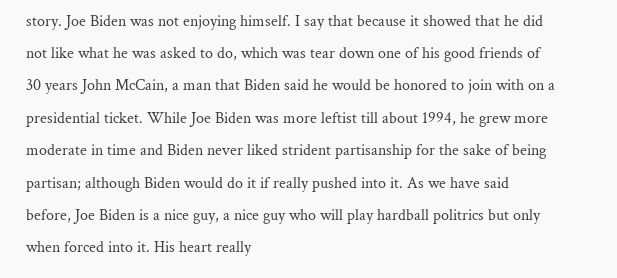story. Joe Biden was not enjoying himself. I say that because it showed that he did not like what he was asked to do, which was tear down one of his good friends of 30 years John McCain, a man that Biden said he would be honored to join with on a presidential ticket. While Joe Biden was more leftist till about 1994, he grew more moderate in time and Biden never liked strident partisanship for the sake of being partisan; although Biden would do it if really pushed into it. As we have said before, Joe Biden is a nice guy, a nice guy who will play hardball politrics but only when forced into it. His heart really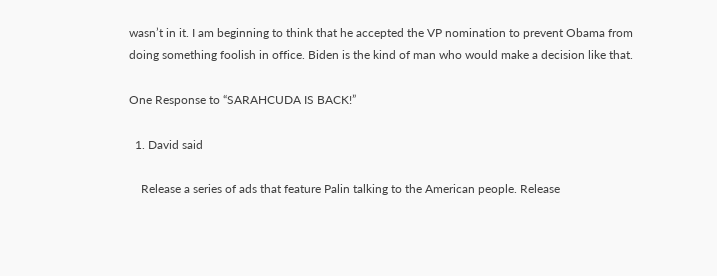wasn’t in it. I am beginning to think that he accepted the VP nomination to prevent Obama from doing something foolish in office. Biden is the kind of man who would make a decision like that.

One Response to “SARAHCUDA IS BACK!”

  1. David said

    Release a series of ads that feature Palin talking to the American people. Release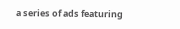a series of ads featuring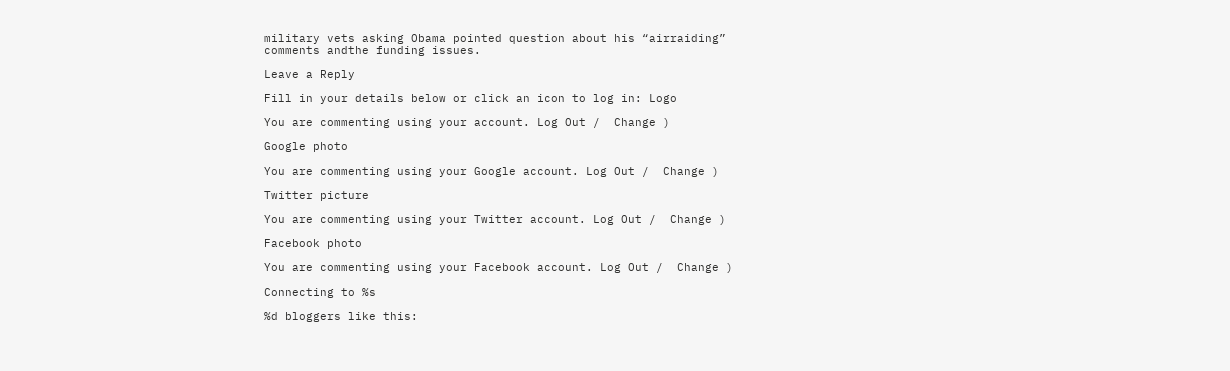military vets asking Obama pointed question about his “airraiding” comments andthe funding issues.

Leave a Reply

Fill in your details below or click an icon to log in: Logo

You are commenting using your account. Log Out /  Change )

Google photo

You are commenting using your Google account. Log Out /  Change )

Twitter picture

You are commenting using your Twitter account. Log Out /  Change )

Facebook photo

You are commenting using your Facebook account. Log Out /  Change )

Connecting to %s

%d bloggers like this: